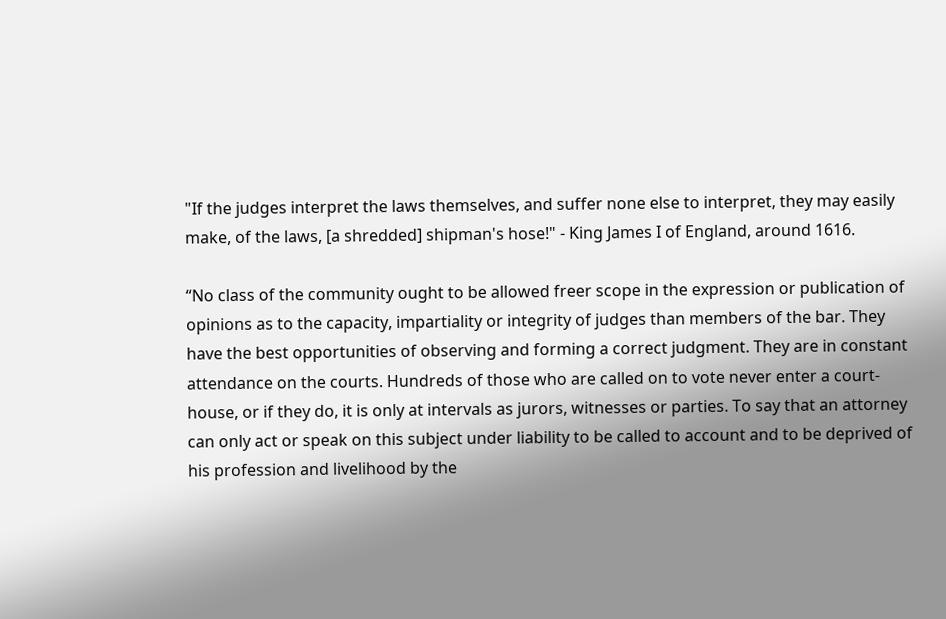"If the judges interpret the laws themselves, and suffer none else to interpret, they may easily make, of the laws, [a shredded] shipman's hose!" - King James I of England, around 1616.

“No class of the community ought to be allowed freer scope in the expression or publication of opinions as to the capacity, impartiality or integrity of judges than members of the bar. They have the best opportunities of observing and forming a correct judgment. They are in constant attendance on the courts. Hundreds of those who are called on to vote never enter a court-house, or if they do, it is only at intervals as jurors, witnesses or parties. To say that an attorney can only act or speak on this subject under liability to be called to account and to be deprived of his profession and livelihood by the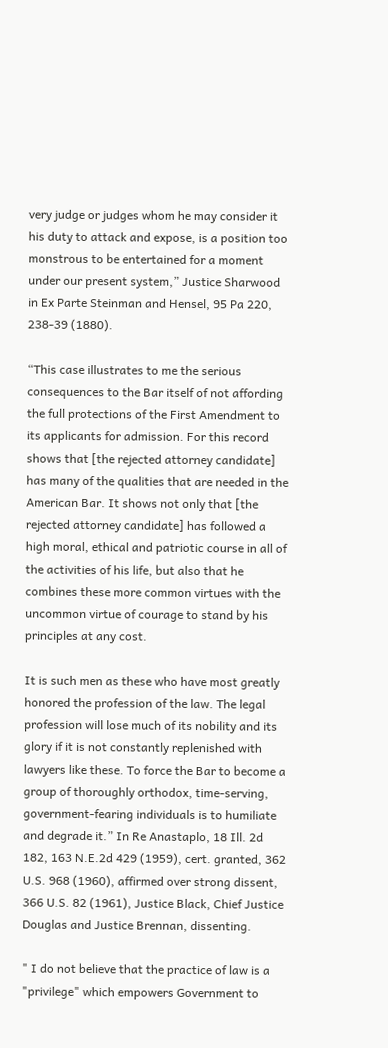very judge or judges whom he may consider it his duty to attack and expose, is a position too monstrous to be entertained for a moment under our present system,” Justice Sharwood in Ex Parte Steinman and Hensel, 95 Pa 220, 238-39 (1880).

“This case illustrates to me the serious consequences to the Bar itself of not affording the full protections of the First Amendment to its applicants for admission. For this record shows that [the rejected attorney candidate] has many of the qualities that are needed in the American Bar. It shows not only that [the rejected attorney candidate] has followed a high moral, ethical and patriotic course in all of the activities of his life, but also that he combines these more common virtues with the uncommon virtue of courage to stand by his principles at any cost.

It is such men as these who have most greatly honored the profession of the law. The legal profession will lose much of its nobility and its glory if it is not constantly replenished with lawyers like these. To force the Bar to become a group of thoroughly orthodox, time-serving, government-fearing individuals is to humiliate and degrade it.” In Re Anastaplo, 18 Ill. 2d 182, 163 N.E.2d 429 (1959), cert. granted, 362 U.S. 968 (1960), affirmed over strong dissent, 366 U.S. 82 (1961), Justice Black, Chief Justice Douglas and Justice Brennan, dissenting.

" I do not believe that the practice of law is a "privilege" which empowers Government to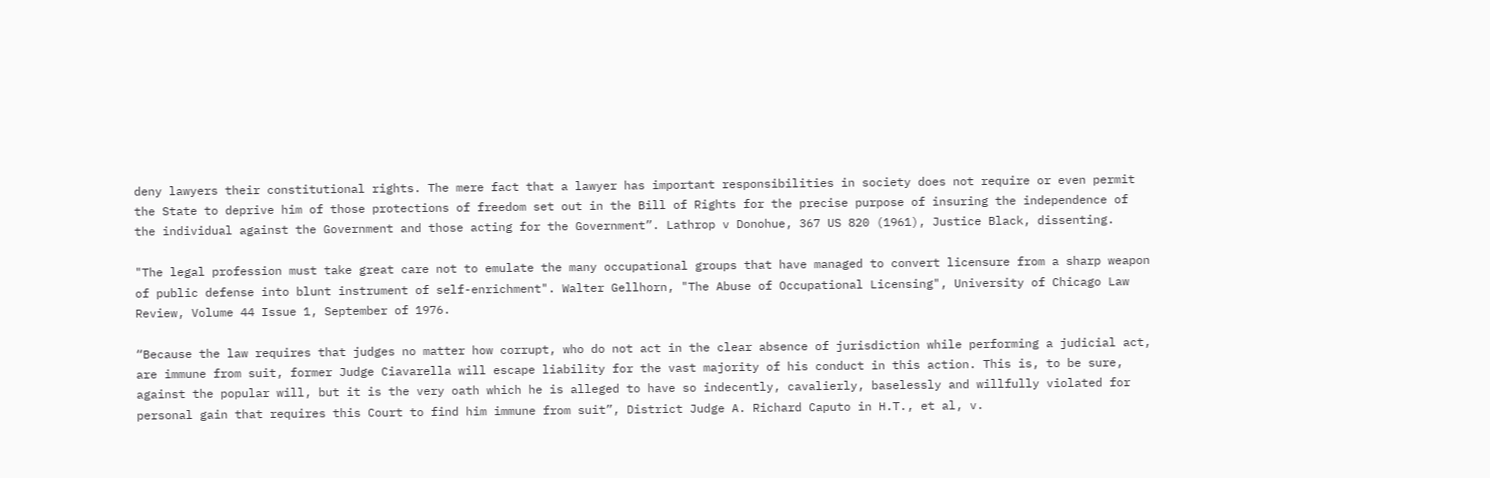deny lawyers their constitutional rights. The mere fact that a lawyer has important responsibilities in society does not require or even permit the State to deprive him of those protections of freedom set out in the Bill of Rights for the precise purpose of insuring the independence of the individual against the Government and those acting for the Government”. Lathrop v Donohue, 367 US 820 (1961), Justice Black, dissenting.

"The legal profession must take great care not to emulate the many occupational groups that have managed to convert licensure from a sharp weapon of public defense into blunt instrument of self-enrichment". Walter Gellhorn, "The Abuse of Occupational Licensing", University of Chicago Law Review, Volume 44 Issue 1, September of 1976.

“Because the law requires that judges no matter how corrupt, who do not act in the clear absence of jurisdiction while performing a judicial act, are immune from suit, former Judge Ciavarella will escape liability for the vast majority of his conduct in this action. This is, to be sure, against the popular will, but it is the very oath which he is alleged to have so indecently, cavalierly, baselessly and willfully violated for personal gain that requires this Court to find him immune from suit”, District Judge A. Richard Caputo in H.T., et al, v.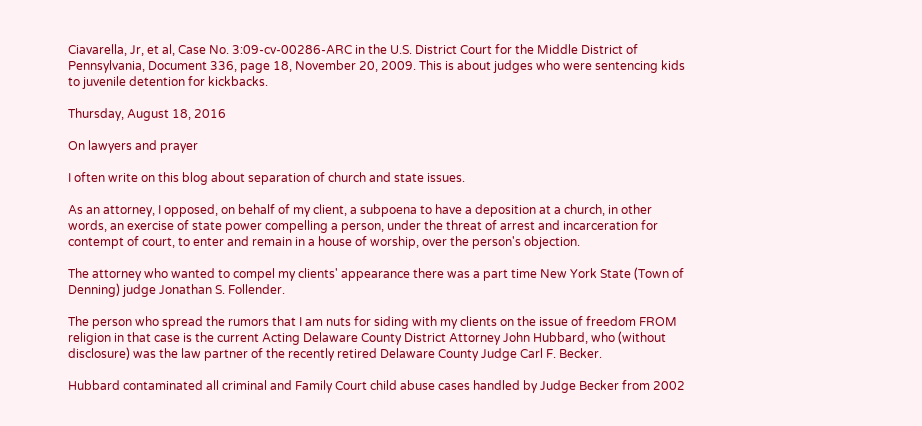Ciavarella, Jr, et al, Case No. 3:09-cv-00286-ARC in the U.S. District Court for the Middle District of Pennsylvania, Document 336, page 18, November 20, 2009. This is about judges who were sentencing kids to juvenile detention for kickbacks.

Thursday, August 18, 2016

On lawyers and prayer

I often write on this blog about separation of church and state issues.

As an attorney, I opposed, on behalf of my client, a subpoena to have a deposition at a church, in other words, an exercise of state power compelling a person, under the threat of arrest and incarceration for contempt of court, to enter and remain in a house of worship, over the person's objection.

The attorney who wanted to compel my clients' appearance there was a part time New York State (Town of Denning) judge Jonathan S. Follender.

The person who spread the rumors that I am nuts for siding with my clients on the issue of freedom FROM religion in that case is the current Acting Delaware County District Attorney John Hubbard, who (without disclosure) was the law partner of the recently retired Delaware County Judge Carl F. Becker.

Hubbard contaminated all criminal and Family Court child abuse cases handled by Judge Becker from 2002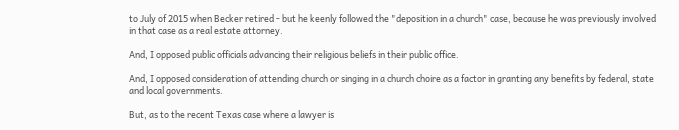to July of 2015 when Becker retired - but he keenly followed the "deposition in a church" case, because he was previously involved in that case as a real estate attorney.

And, I opposed public officials advancing their religious beliefs in their public office.

And, I opposed consideration of attending church or singing in a church choire as a factor in granting any benefits by federal, state and local governments.

But, as to the recent Texas case where a lawyer is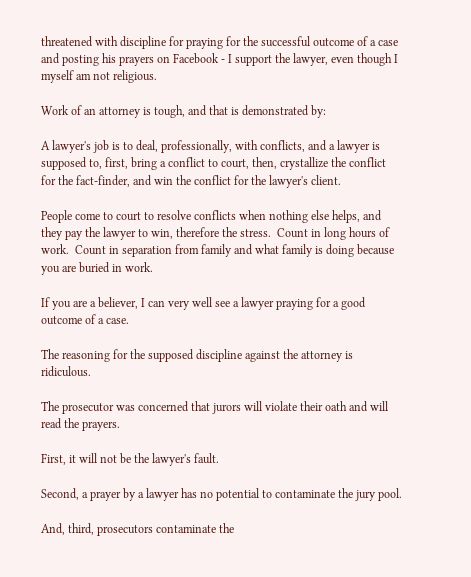threatened with discipline for praying for the successful outcome of a case and posting his prayers on Facebook - I support the lawyer, even though I myself am not religious.

Work of an attorney is tough, and that is demonstrated by:

A lawyer's job is to deal, professionally, with conflicts, and a lawyer is supposed to, first, bring a conflict to court, then, crystallize the conflict for the fact-finder, and win the conflict for the lawyer's client.

People come to court to resolve conflicts when nothing else helps, and they pay the lawyer to win, therefore the stress.  Count in long hours of work.  Count in separation from family and what family is doing because you are buried in work.

If you are a believer, I can very well see a lawyer praying for a good outcome of a case.

The reasoning for the supposed discipline against the attorney is ridiculous.

The prosecutor was concerned that jurors will violate their oath and will read the prayers.

First, it will not be the lawyer's fault.

Second, a prayer by a lawyer has no potential to contaminate the jury pool.

And, third, prosecutors contaminate the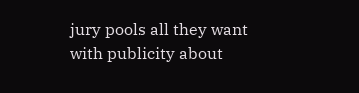jury pools all they want with publicity about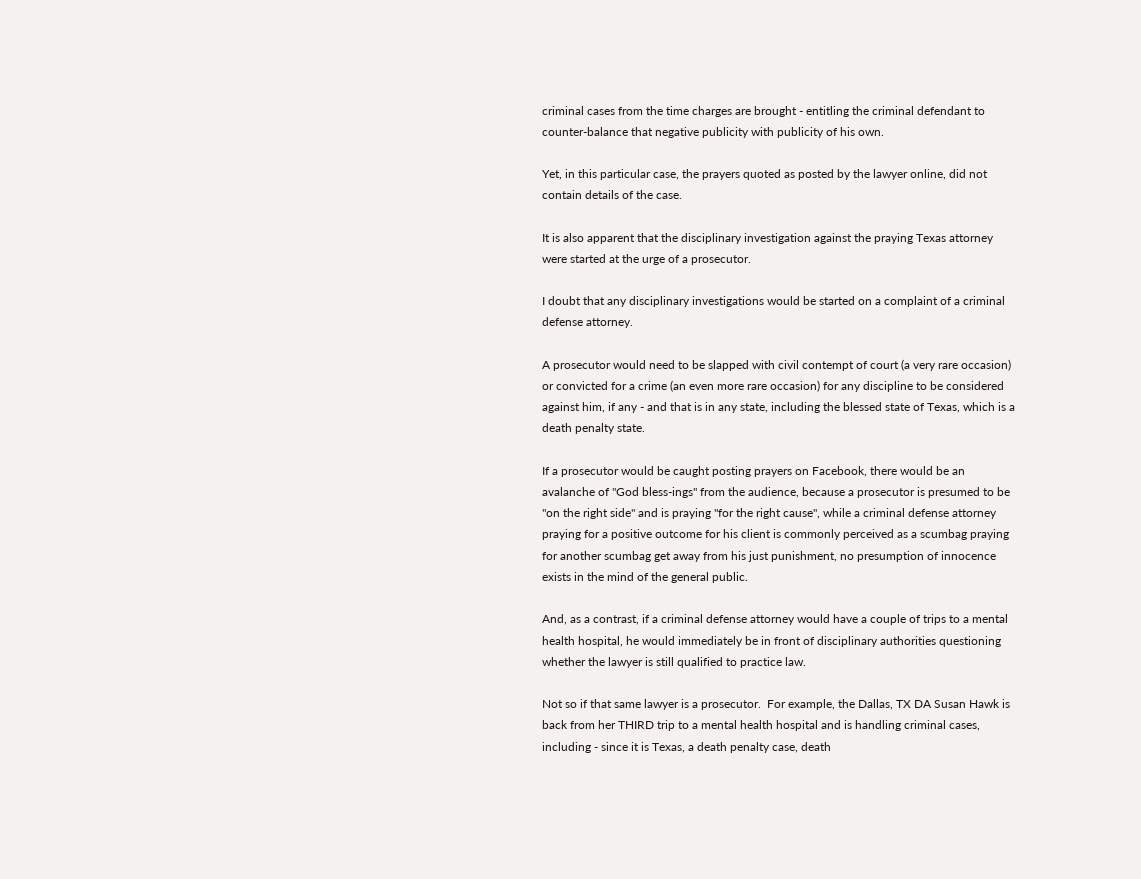criminal cases from the time charges are brought - entitling the criminal defendant to counter-balance that negative publicity with publicity of his own.

Yet, in this particular case, the prayers quoted as posted by the lawyer online, did not contain details of the case.

It is also apparent that the disciplinary investigation against the praying Texas attorney were started at the urge of a prosecutor.

I doubt that any disciplinary investigations would be started on a complaint of a criminal defense attorney.

A prosecutor would need to be slapped with civil contempt of court (a very rare occasion) or convicted for a crime (an even more rare occasion) for any discipline to be considered against him, if any - and that is in any state, including the blessed state of Texas, which is a death penalty state.

If a prosecutor would be caught posting prayers on Facebook, there would be an avalanche of "God bless-ings" from the audience, because a prosecutor is presumed to be "on the right side" and is praying "for the right cause", while a criminal defense attorney praying for a positive outcome for his client is commonly perceived as a scumbag praying for another scumbag get away from his just punishment, no presumption of innocence exists in the mind of the general public.

And, as a contrast, if a criminal defense attorney would have a couple of trips to a mental health hospital, he would immediately be in front of disciplinary authorities questioning whether the lawyer is still qualified to practice law.

Not so if that same lawyer is a prosecutor.  For example, the Dallas, TX DA Susan Hawk is back from her THIRD trip to a mental health hospital and is handling criminal cases, including - since it is Texas, a death penalty case, death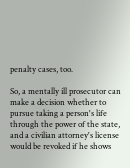penalty cases, too.

So, a mentally ill prosecutor can make a decision whether to pursue taking a person's life through the power of the state, and a civilian attorney's license would be revoked if he shows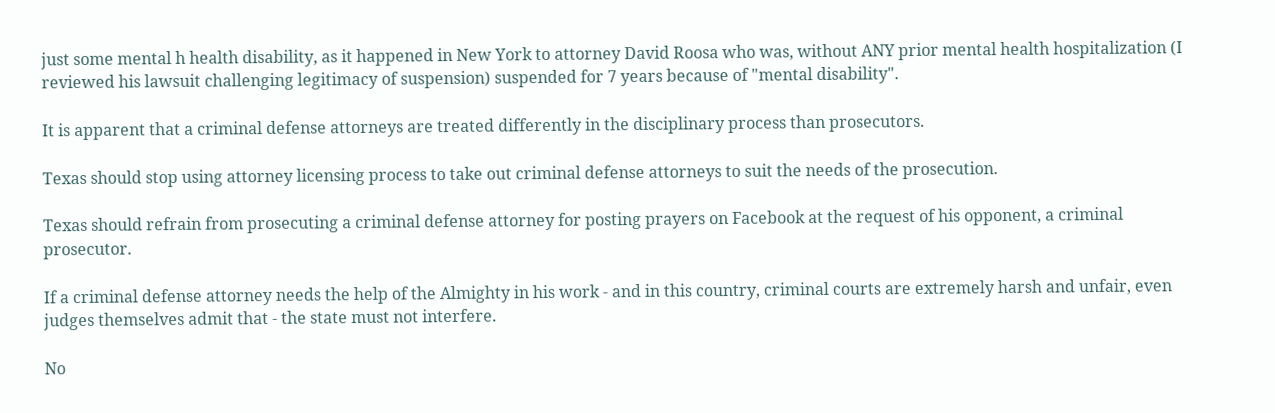just some mental h health disability, as it happened in New York to attorney David Roosa who was, without ANY prior mental health hospitalization (I reviewed his lawsuit challenging legitimacy of suspension) suspended for 7 years because of "mental disability".

It is apparent that a criminal defense attorneys are treated differently in the disciplinary process than prosecutors.

Texas should stop using attorney licensing process to take out criminal defense attorneys to suit the needs of the prosecution.

Texas should refrain from prosecuting a criminal defense attorney for posting prayers on Facebook at the request of his opponent, a criminal prosecutor.

If a criminal defense attorney needs the help of the Almighty in his work - and in this country, criminal courts are extremely harsh and unfair, even judges themselves admit that - the state must not interfere.

No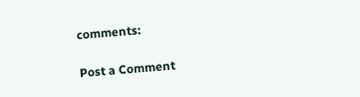comments:

Post a Comment